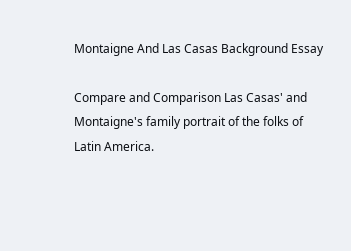Montaigne And Las Casas Background Essay

Compare and Comparison Las Casas' and Montaigne's family portrait of the folks of Latin America.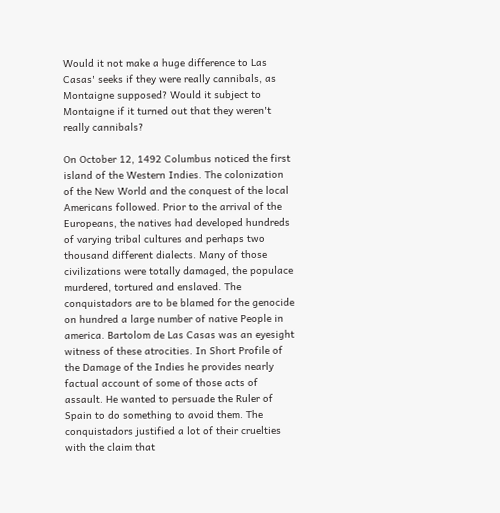Would it not make a huge difference to Las Casas' seeks if they were really cannibals, as Montaigne supposed? Would it subject to Montaigne if it turned out that they weren't really cannibals?

On October 12, 1492 Columbus noticed the first island of the Western Indies. The colonization of the New World and the conquest of the local Americans followed. Prior to the arrival of the Europeans, the natives had developed hundreds of varying tribal cultures and perhaps two thousand different dialects. Many of those civilizations were totally damaged, the populace murdered, tortured and enslaved. The conquistadors are to be blamed for the genocide on hundred a large number of native People in america. Bartolom de Las Casas was an eyesight witness of these atrocities. In Short Profile of the Damage of the Indies he provides nearly factual account of some of those acts of assault. He wanted to persuade the Ruler of Spain to do something to avoid them. The conquistadors justified a lot of their cruelties with the claim that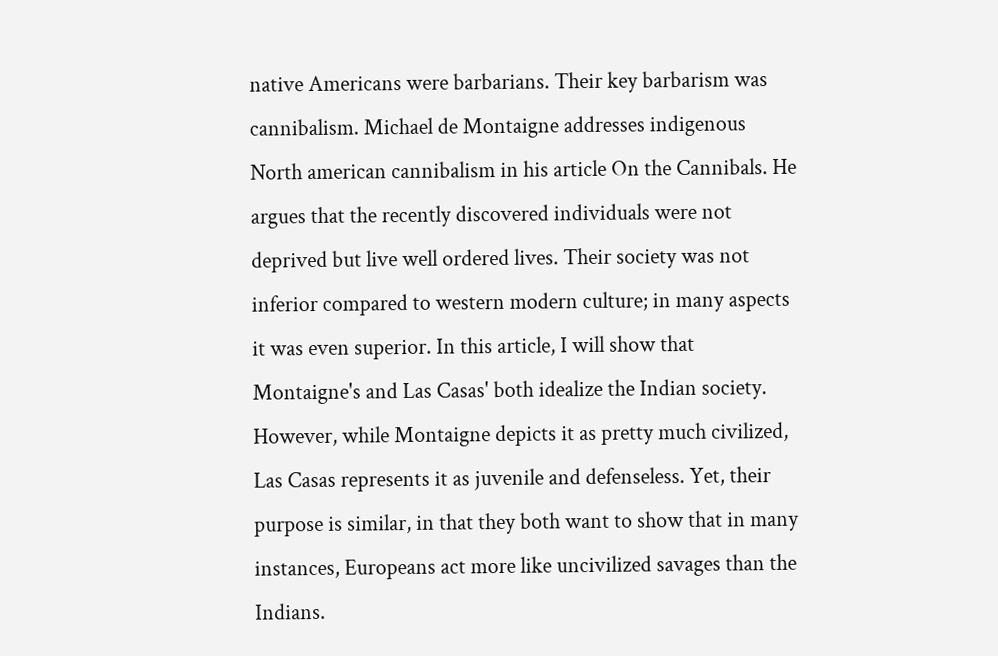native Americans were barbarians. Their key barbarism was cannibalism. Michael de Montaigne addresses indigenous North american cannibalism in his article On the Cannibals. He argues that the recently discovered individuals were not deprived but live well ordered lives. Their society was not inferior compared to western modern culture; in many aspects it was even superior. In this article, I will show that Montaigne's and Las Casas' both idealize the Indian society. However, while Montaigne depicts it as pretty much civilized, Las Casas represents it as juvenile and defenseless. Yet, their purpose is similar, in that they both want to show that in many instances, Europeans act more like uncivilized savages than the Indians.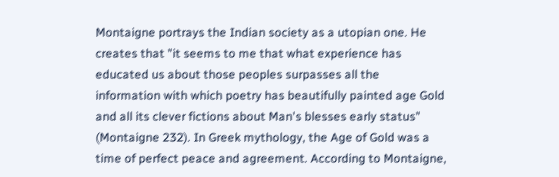Montaigne portrays the Indian society as a utopian one. He creates that "it seems to me that what experience has educated us about those peoples surpasses all the information with which poetry has beautifully painted age Gold and all its clever fictions about Man's blesses early status" (Montaigne 232). In Greek mythology, the Age of Gold was a time of perfect peace and agreement. According to Montaigne,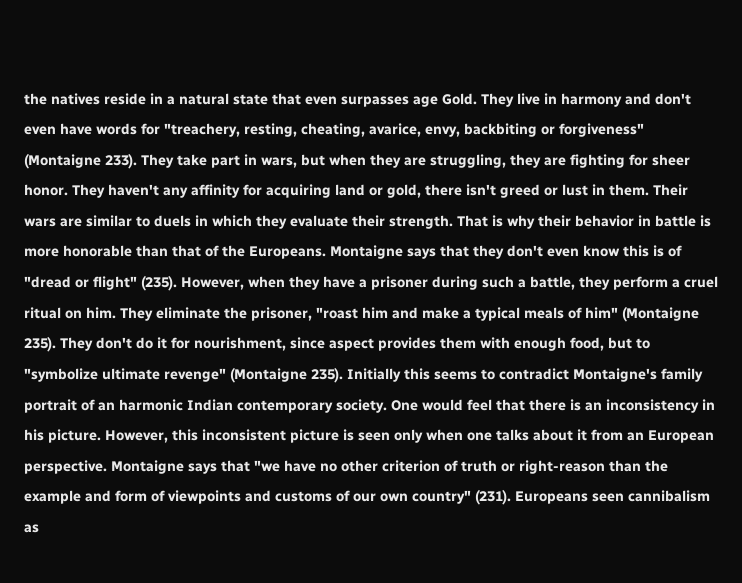the natives reside in a natural state that even surpasses age Gold. They live in harmony and don't even have words for "treachery, resting, cheating, avarice, envy, backbiting or forgiveness" (Montaigne 233). They take part in wars, but when they are struggling, they are fighting for sheer honor. They haven't any affinity for acquiring land or gold, there isn't greed or lust in them. Their wars are similar to duels in which they evaluate their strength. That is why their behavior in battle is more honorable than that of the Europeans. Montaigne says that they don't even know this is of "dread or flight" (235). However, when they have a prisoner during such a battle, they perform a cruel ritual on him. They eliminate the prisoner, "roast him and make a typical meals of him" (Montaigne 235). They don't do it for nourishment, since aspect provides them with enough food, but to "symbolize ultimate revenge" (Montaigne 235). Initially this seems to contradict Montaigne's family portrait of an harmonic Indian contemporary society. One would feel that there is an inconsistency in his picture. However, this inconsistent picture is seen only when one talks about it from an European perspective. Montaigne says that "we have no other criterion of truth or right-reason than the example and form of viewpoints and customs of our own country" (231). Europeans seen cannibalism as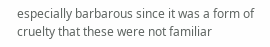especially barbarous since it was a form of cruelty that these were not familiar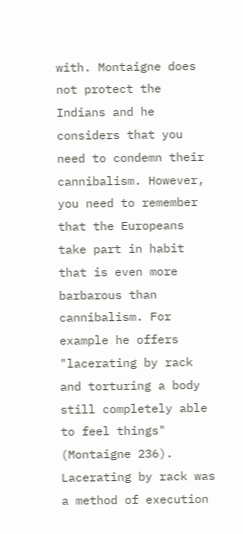with. Montaigne does not protect the Indians and he considers that you need to condemn their cannibalism. However, you need to remember that the Europeans take part in habit that is even more barbarous than cannibalism. For example he offers "lacerating by rack and torturing a body still completely able to feel things" (Montaigne 236). Lacerating by rack was a method of execution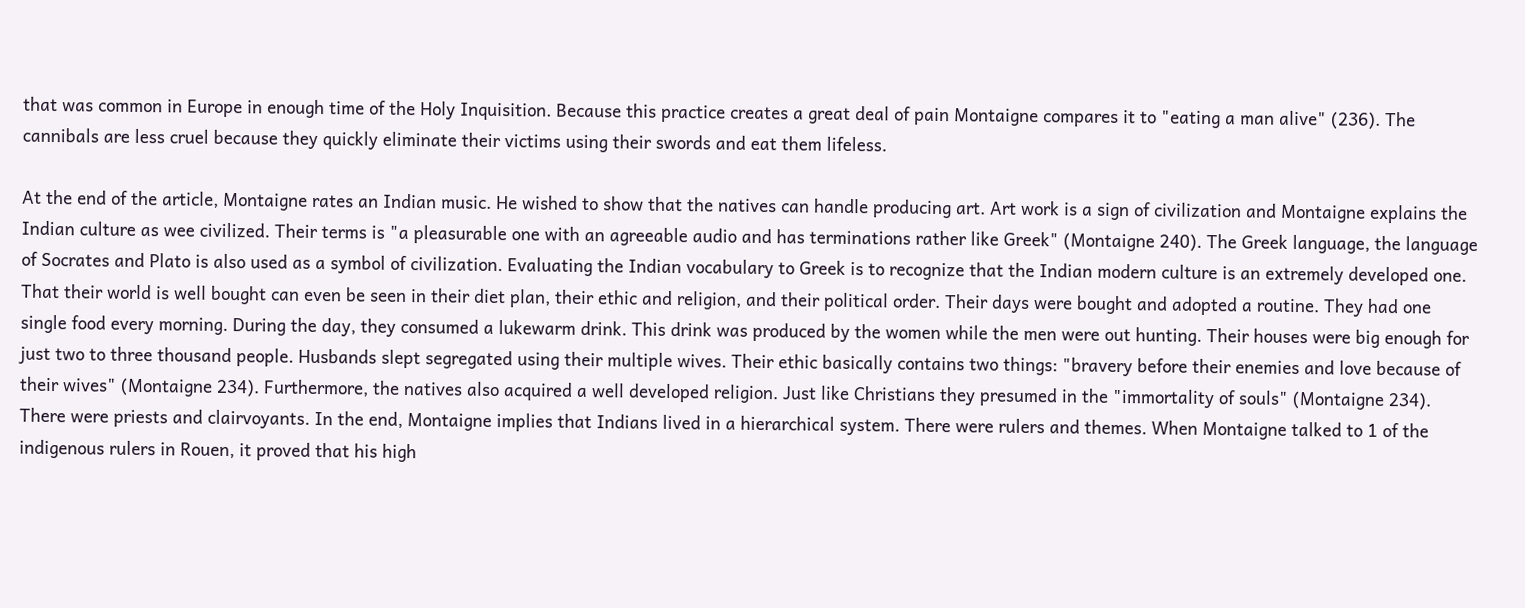that was common in Europe in enough time of the Holy Inquisition. Because this practice creates a great deal of pain Montaigne compares it to "eating a man alive" (236). The cannibals are less cruel because they quickly eliminate their victims using their swords and eat them lifeless.

At the end of the article, Montaigne rates an Indian music. He wished to show that the natives can handle producing art. Art work is a sign of civilization and Montaigne explains the Indian culture as wee civilized. Their terms is "a pleasurable one with an agreeable audio and has terminations rather like Greek" (Montaigne 240). The Greek language, the language of Socrates and Plato is also used as a symbol of civilization. Evaluating the Indian vocabulary to Greek is to recognize that the Indian modern culture is an extremely developed one. That their world is well bought can even be seen in their diet plan, their ethic and religion, and their political order. Their days were bought and adopted a routine. They had one single food every morning. During the day, they consumed a lukewarm drink. This drink was produced by the women while the men were out hunting. Their houses were big enough for just two to three thousand people. Husbands slept segregated using their multiple wives. Their ethic basically contains two things: "bravery before their enemies and love because of their wives" (Montaigne 234). Furthermore, the natives also acquired a well developed religion. Just like Christians they presumed in the "immortality of souls" (Montaigne 234). There were priests and clairvoyants. In the end, Montaigne implies that Indians lived in a hierarchical system. There were rulers and themes. When Montaigne talked to 1 of the indigenous rulers in Rouen, it proved that his high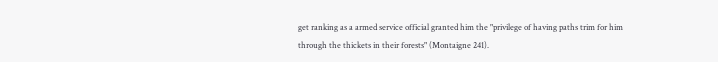get ranking as a armed service official granted him the "privilege of having paths trim for him through the thickets in their forests" (Montaigne 241).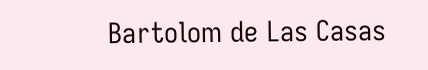Bartolom de Las Casas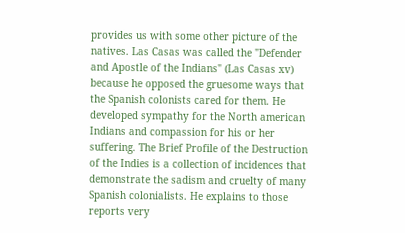provides us with some other picture of the natives. Las Casas was called the "Defender and Apostle of the Indians" (Las Casas xv) because he opposed the gruesome ways that the Spanish colonists cared for them. He developed sympathy for the North american Indians and compassion for his or her suffering. The Brief Profile of the Destruction of the Indies is a collection of incidences that demonstrate the sadism and cruelty of many Spanish colonialists. He explains to those reports very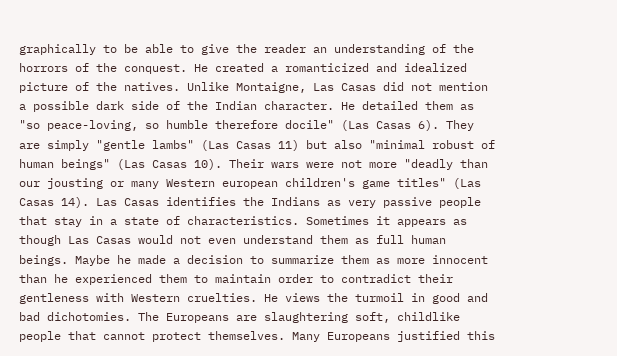graphically to be able to give the reader an understanding of the horrors of the conquest. He created a romanticized and idealized picture of the natives. Unlike Montaigne, Las Casas did not mention a possible dark side of the Indian character. He detailed them as "so peace-loving, so humble therefore docile" (Las Casas 6). They are simply "gentle lambs" (Las Casas 11) but also "minimal robust of human beings" (Las Casas 10). Their wars were not more "deadly than our jousting or many Western european children's game titles" (Las Casas 14). Las Casas identifies the Indians as very passive people that stay in a state of characteristics. Sometimes it appears as though Las Casas would not even understand them as full human beings. Maybe he made a decision to summarize them as more innocent than he experienced them to maintain order to contradict their gentleness with Western cruelties. He views the turmoil in good and bad dichotomies. The Europeans are slaughtering soft, childlike people that cannot protect themselves. Many Europeans justified this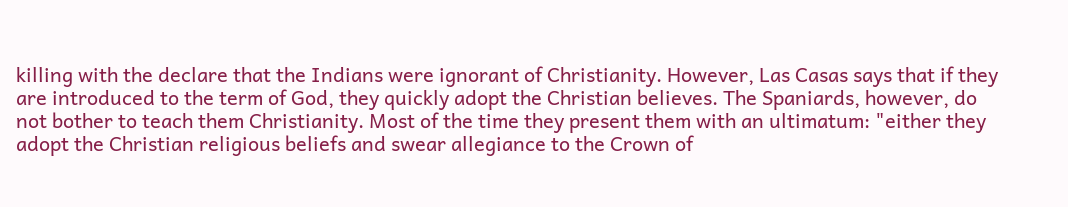killing with the declare that the Indians were ignorant of Christianity. However, Las Casas says that if they are introduced to the term of God, they quickly adopt the Christian believes. The Spaniards, however, do not bother to teach them Christianity. Most of the time they present them with an ultimatum: "either they adopt the Christian religious beliefs and swear allegiance to the Crown of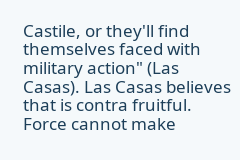Castile, or they'll find themselves faced with military action" (Las Casas). Las Casas believes that is contra fruitful. Force cannot make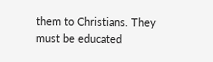them to Christians. They must be educated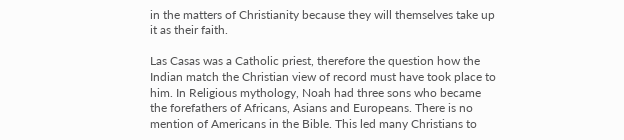in the matters of Christianity because they will themselves take up it as their faith.

Las Casas was a Catholic priest, therefore the question how the Indian match the Christian view of record must have took place to him. In Religious mythology, Noah had three sons who became the forefathers of Africans, Asians and Europeans. There is no mention of Americans in the Bible. This led many Christians to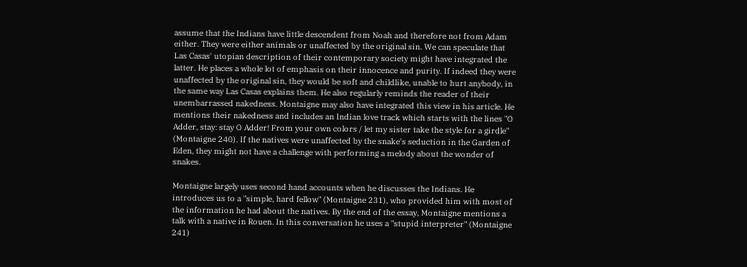assume that the Indians have little descendent from Noah and therefore not from Adam either. They were either animals or unaffected by the original sin. We can speculate that Las Casas' utopian description of their contemporary society might have integrated the latter. He places a whole lot of emphasis on their innocence and purity. If indeed they were unaffected by the original sin, they would be soft and childlike, unable to hurt anybody, in the same way Las Casas explains them. He also regularly reminds the reader of their unembarrassed nakedness. Montaigne may also have integrated this view in his article. He mentions their nakedness and includes an Indian love track which starts with the lines "O Adder, stay: stay O Adder! From your own colors / let my sister take the style for a girdle" (Montaigne 240). If the natives were unaffected by the snake's seduction in the Garden of Eden, they might not have a challenge with performing a melody about the wonder of snakes.

Montaigne largely uses second hand accounts when he discusses the Indians. He introduces us to a "simple, hard fellow" (Montaigne 231), who provided him with most of the information he had about the natives. By the end of the essay, Montaigne mentions a talk with a native in Rouen. In this conversation he uses a "stupid interpreter" (Montaigne 241)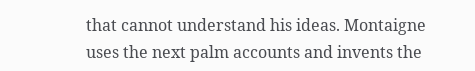that cannot understand his ideas. Montaigne uses the next palm accounts and invents the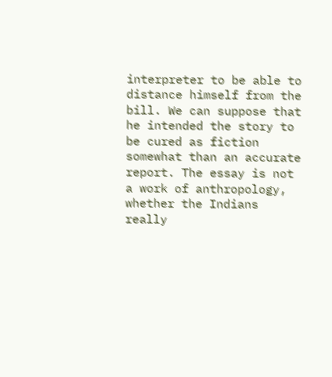interpreter to be able to distance himself from the bill. We can suppose that he intended the story to be cured as fiction somewhat than an accurate report. The essay is not a work of anthropology, whether the Indians really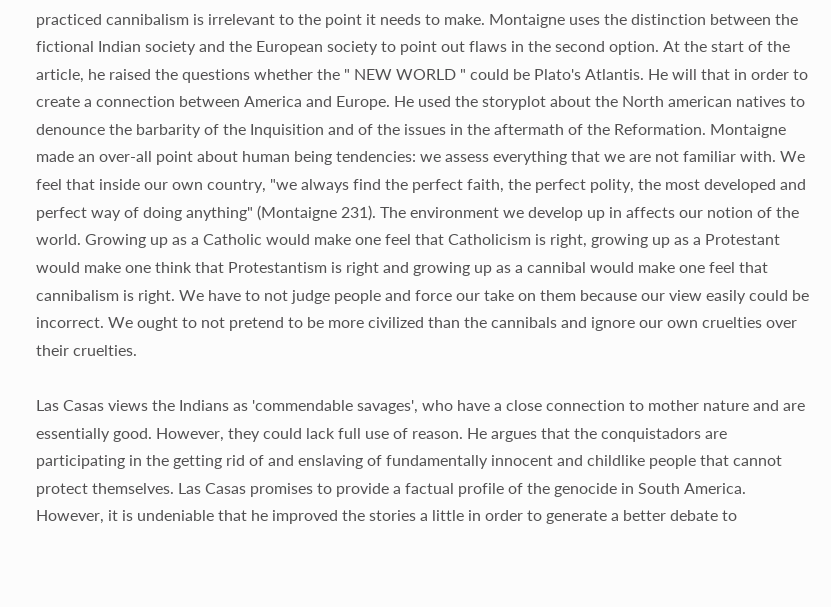practiced cannibalism is irrelevant to the point it needs to make. Montaigne uses the distinction between the fictional Indian society and the European society to point out flaws in the second option. At the start of the article, he raised the questions whether the " NEW WORLD " could be Plato's Atlantis. He will that in order to create a connection between America and Europe. He used the storyplot about the North american natives to denounce the barbarity of the Inquisition and of the issues in the aftermath of the Reformation. Montaigne made an over-all point about human being tendencies: we assess everything that we are not familiar with. We feel that inside our own country, "we always find the perfect faith, the perfect polity, the most developed and perfect way of doing anything" (Montaigne 231). The environment we develop up in affects our notion of the world. Growing up as a Catholic would make one feel that Catholicism is right, growing up as a Protestant would make one think that Protestantism is right and growing up as a cannibal would make one feel that cannibalism is right. We have to not judge people and force our take on them because our view easily could be incorrect. We ought to not pretend to be more civilized than the cannibals and ignore our own cruelties over their cruelties.

Las Casas views the Indians as 'commendable savages', who have a close connection to mother nature and are essentially good. However, they could lack full use of reason. He argues that the conquistadors are participating in the getting rid of and enslaving of fundamentally innocent and childlike people that cannot protect themselves. Las Casas promises to provide a factual profile of the genocide in South America. However, it is undeniable that he improved the stories a little in order to generate a better debate to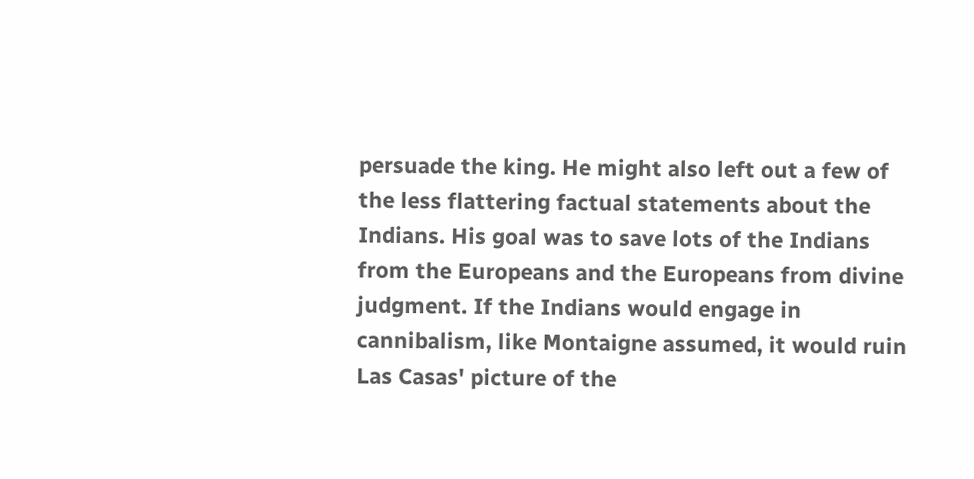persuade the king. He might also left out a few of the less flattering factual statements about the Indians. His goal was to save lots of the Indians from the Europeans and the Europeans from divine judgment. If the Indians would engage in cannibalism, like Montaigne assumed, it would ruin Las Casas' picture of the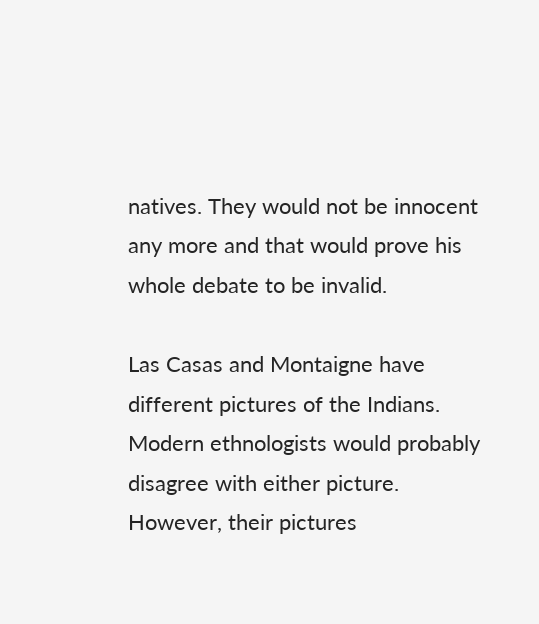natives. They would not be innocent any more and that would prove his whole debate to be invalid.

Las Casas and Montaigne have different pictures of the Indians. Modern ethnologists would probably disagree with either picture. However, their pictures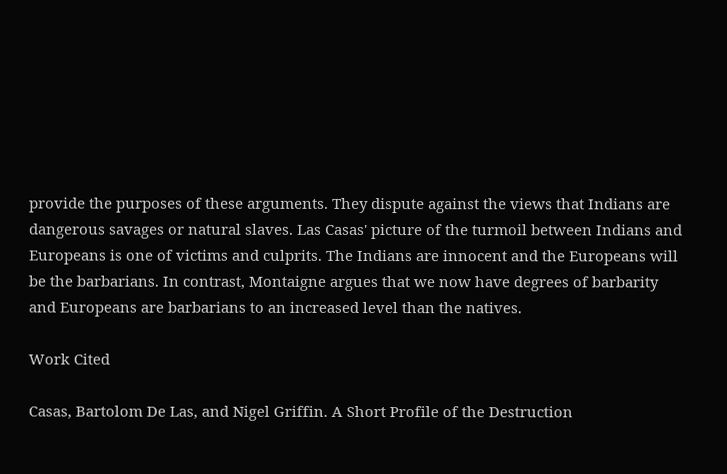provide the purposes of these arguments. They dispute against the views that Indians are dangerous savages or natural slaves. Las Casas' picture of the turmoil between Indians and Europeans is one of victims and culprits. The Indians are innocent and the Europeans will be the barbarians. In contrast, Montaigne argues that we now have degrees of barbarity and Europeans are barbarians to an increased level than the natives.

Work Cited

Casas, Bartolom De Las, and Nigel Griffin. A Short Profile of the Destruction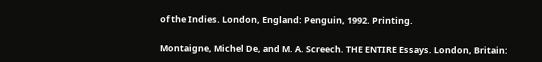of the Indies. London, England: Penguin, 1992. Printing.

Montaigne, Michel De, and M. A. Screech. THE ENTIRE Essays. London, Britain: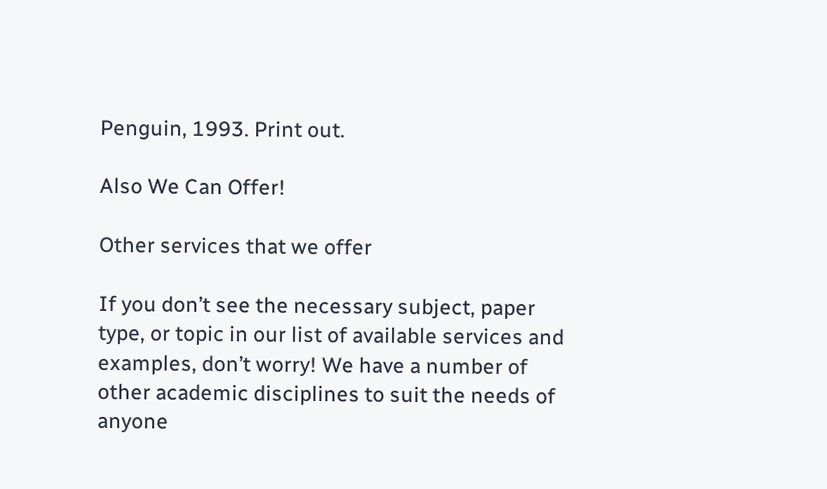Penguin, 1993. Print out.

Also We Can Offer!

Other services that we offer

If you don’t see the necessary subject, paper type, or topic in our list of available services and examples, don’t worry! We have a number of other academic disciplines to suit the needs of anyone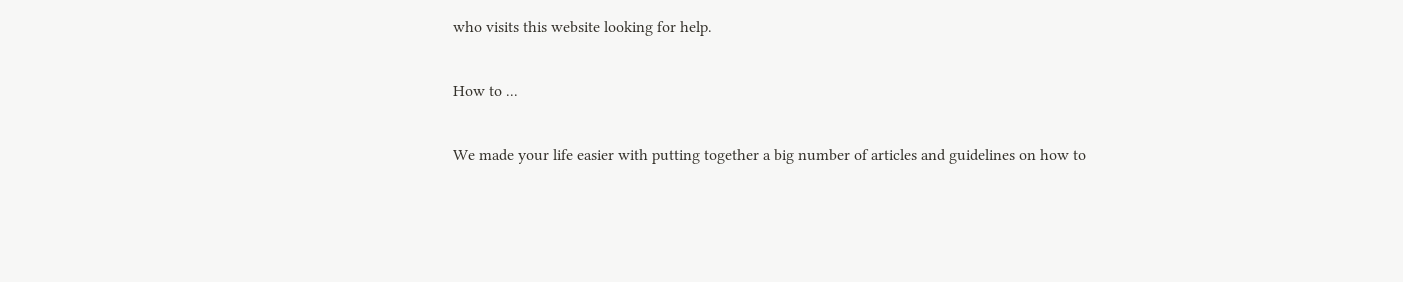who visits this website looking for help.

How to ...

We made your life easier with putting together a big number of articles and guidelines on how to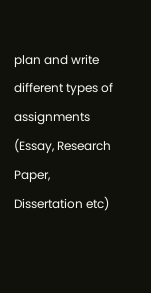plan and write different types of assignments (Essay, Research Paper, Dissertation etc)